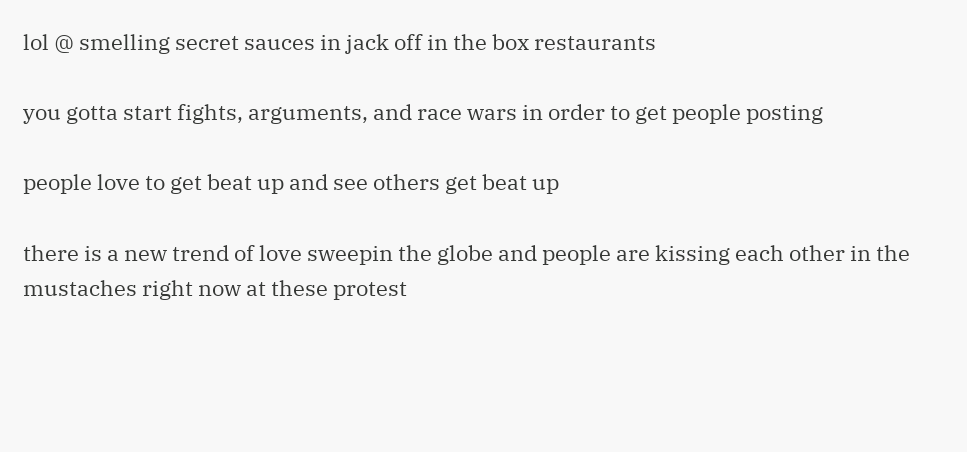lol @ smelling secret sauces in jack off in the box restaurants

you gotta start fights, arguments, and race wars in order to get people posting

people love to get beat up and see others get beat up

there is a new trend of love sweepin the globe and people are kissing each other in the mustaches right now at these protest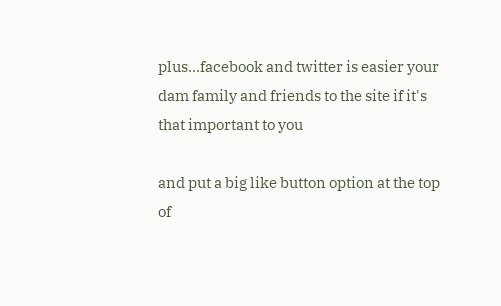plus...facebook and twitter is easier your dam family and friends to the site if it's that important to you

and put a big like button option at the top of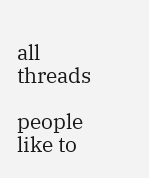all threads

people like to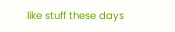like stuff these days